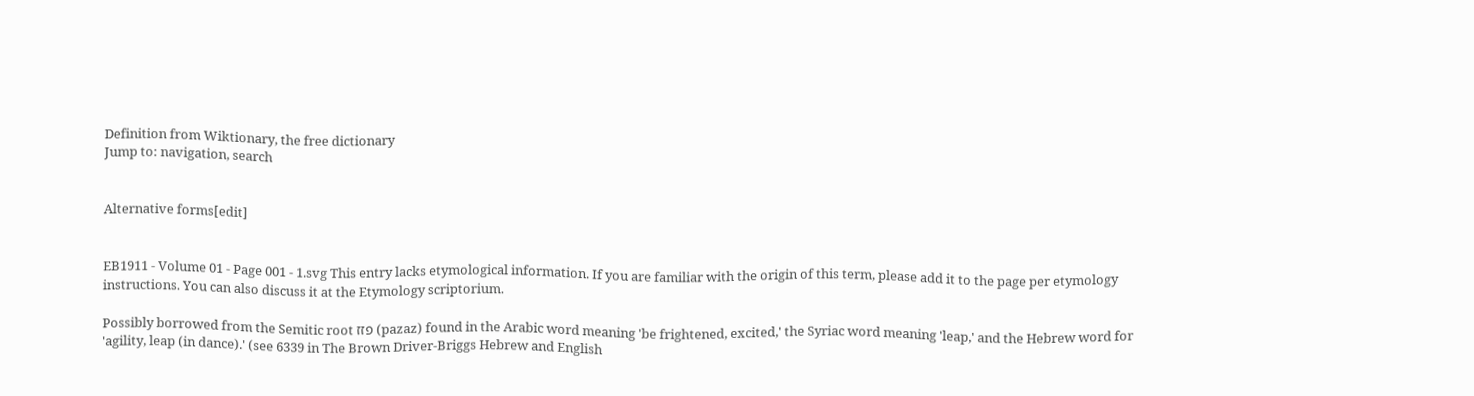Definition from Wiktionary, the free dictionary
Jump to: navigation, search


Alternative forms[edit]


EB1911 - Volume 01 - Page 001 - 1.svg This entry lacks etymological information. If you are familiar with the origin of this term, please add it to the page per etymology instructions. You can also discuss it at the Etymology scriptorium.

Possibly borrowed from the Semitic root פזז (pazaz) found in the Arabic word meaning 'be frightened, excited,' the Syriac word meaning 'leap,' and the Hebrew word for 'agility, leap (in dance).' (see 6339 in The Brown Driver-Briggs Hebrew and English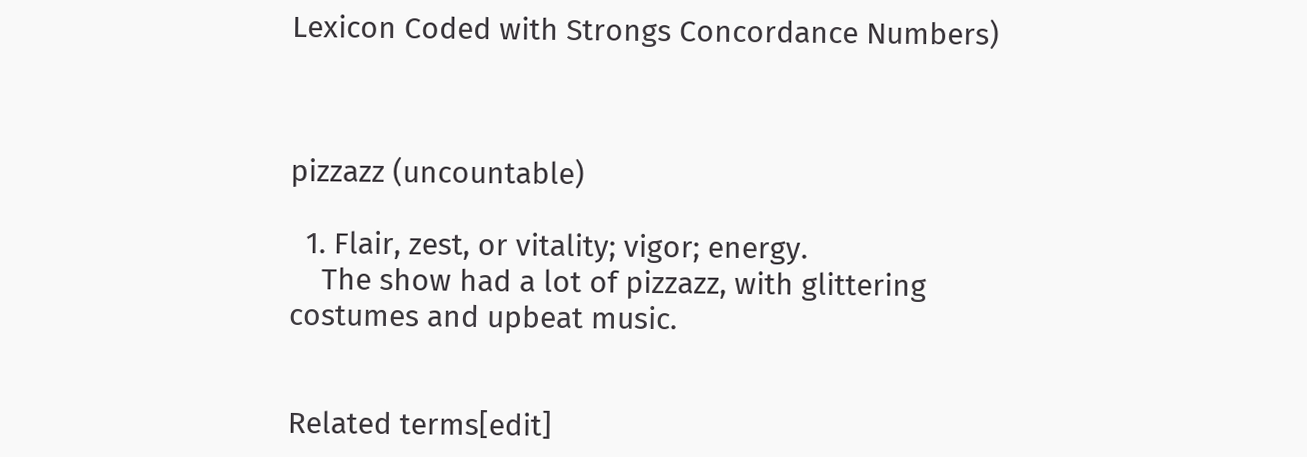Lexicon Coded with Strongs Concordance Numbers)



pizzazz (uncountable)

  1. Flair, zest, or vitality; vigor; energy.
    The show had a lot of pizzazz, with glittering costumes and upbeat music.


Related terms[edit]